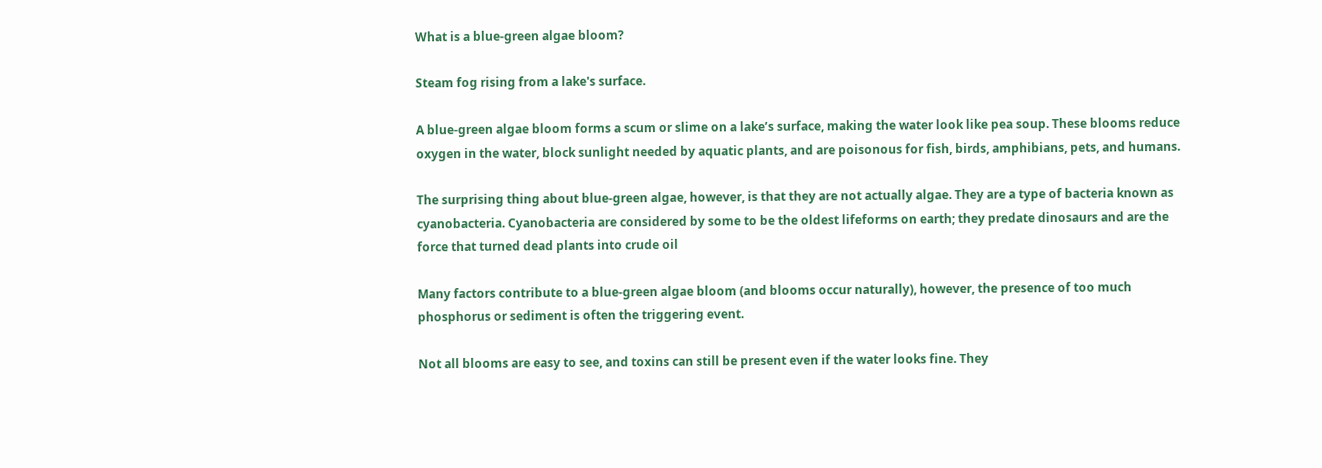What is a blue-green algae bloom?

Steam fog rising from a lake's surface.

A blue-green algae bloom forms a scum or slime on a lake’s surface, making the water look like pea soup. These blooms reduce oxygen in the water, block sunlight needed by aquatic plants, and are poisonous for fish, birds, amphibians, pets, and humans.

The surprising thing about blue-green algae, however, is that they are not actually algae. They are a type of bacteria known as cyanobacteria. Cyanobacteria are considered by some to be the oldest lifeforms on earth; they predate dinosaurs and are the force that turned dead plants into crude oil

Many factors contribute to a blue-green algae bloom (and blooms occur naturally), however, the presence of too much phosphorus or sediment is often the triggering event.

Not all blooms are easy to see, and toxins can still be present even if the water looks fine. They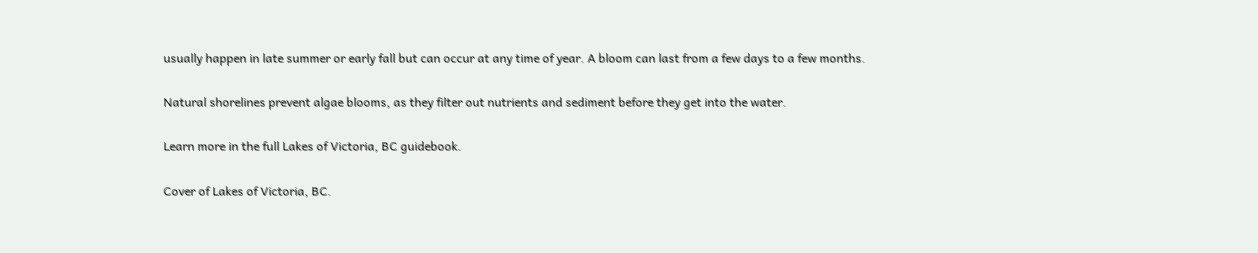usually happen in late summer or early fall but can occur at any time of year. A bloom can last from a few days to a few months.

Natural shorelines prevent algae blooms, as they filter out nutrients and sediment before they get into the water.

Learn more in the full Lakes of Victoria, BC guidebook.

Cover of Lakes of Victoria, BC.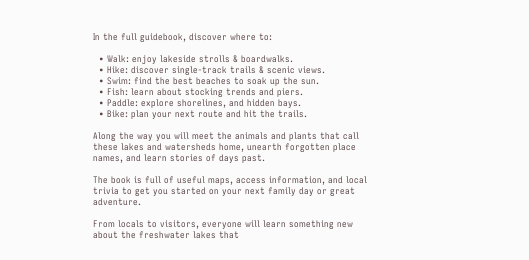In the full guidebook, discover where to:

  • Walk: enjoy lakeside strolls & boardwalks.
  • Hike: discover single-track trails & scenic views.
  • Swim: find the best beaches to soak up the sun.
  • Fish: learn about stocking trends and piers.
  • Paddle: explore shorelines, and hidden bays.
  • Bike: plan your next route and hit the trails.

Along the way you will meet the animals and plants that call these lakes and watersheds home, unearth forgotten place names, and learn stories of days past.

The book is full of useful maps, access information, and local trivia to get you started on your next family day or great adventure.

From locals to visitors, everyone will learn something new about the freshwater lakes that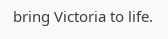bring Victoria to life.